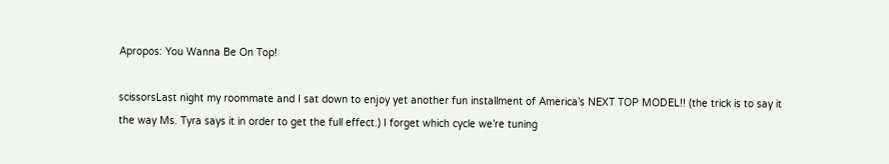Apropos: You Wanna Be On Top!

scissorsLast night my roommate and I sat down to enjoy yet another fun installment of America’s NEXT TOP MODEL!! (the trick is to say it the way Ms. Tyra says it in order to get the full effect.) I forget which cycle we’re tuning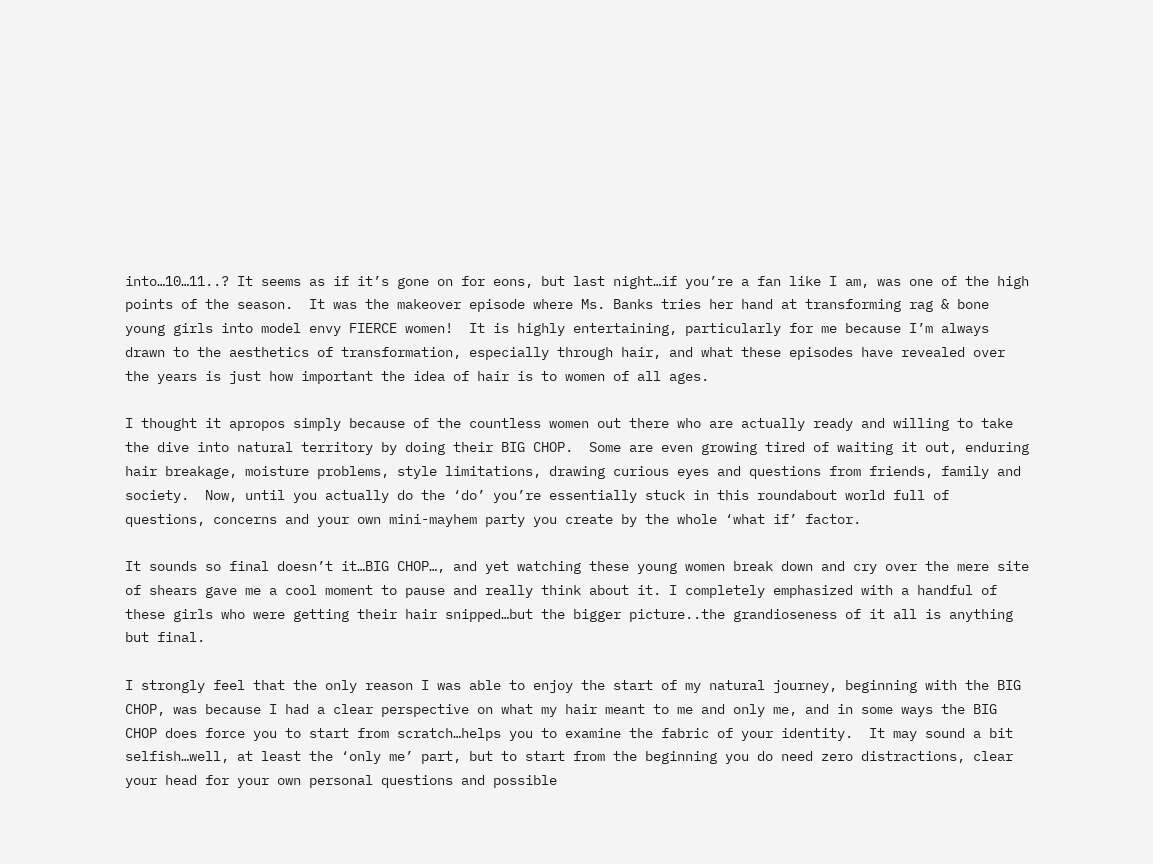into…10…11..? It seems as if it’s gone on for eons, but last night…if you’re a fan like I am, was one of the high points of the season.  It was the makeover episode where Ms. Banks tries her hand at transforming rag & bone young girls into model envy FIERCE women!  It is highly entertaining, particularly for me because I’m always drawn to the aesthetics of transformation, especially through hair, and what these episodes have revealed over the years is just how important the idea of hair is to women of all ages.

I thought it apropos simply because of the countless women out there who are actually ready and willing to take the dive into natural territory by doing their BIG CHOP.  Some are even growing tired of waiting it out, enduring hair breakage, moisture problems, style limitations, drawing curious eyes and questions from friends, family and society.  Now, until you actually do the ‘do’ you’re essentially stuck in this roundabout world full of questions, concerns and your own mini-mayhem party you create by the whole ‘what if’ factor.

It sounds so final doesn’t it…BIG CHOP…, and yet watching these young women break down and cry over the mere site of shears gave me a cool moment to pause and really think about it. I completely emphasized with a handful of these girls who were getting their hair snipped…but the bigger picture..the grandioseness of it all is anything but final.

I strongly feel that the only reason I was able to enjoy the start of my natural journey, beginning with the BIG CHOP, was because I had a clear perspective on what my hair meant to me and only me, and in some ways the BIG CHOP does force you to start from scratch…helps you to examine the fabric of your identity.  It may sound a bit selfish…well, at least the ‘only me’ part, but to start from the beginning you do need zero distractions, clear your head for your own personal questions and possible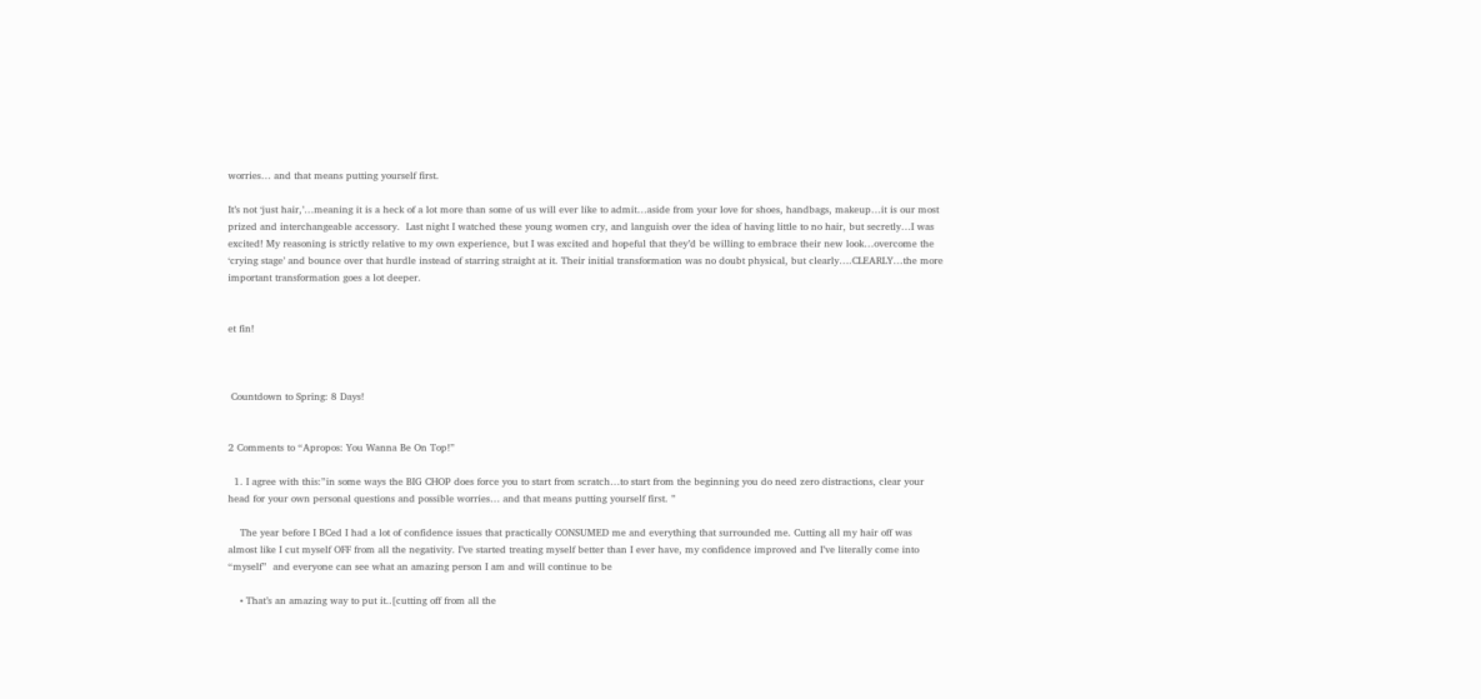worries… and that means putting yourself first.

It’s not ‘just hair,’…meaning it is a heck of a lot more than some of us will ever like to admit…aside from your love for shoes, handbags, makeup…it is our most prized and interchangeable accessory.  Last night I watched these young women cry, and languish over the idea of having little to no hair, but secretly…I was excited! My reasoning is strictly relative to my own experience, but I was excited and hopeful that they’d be willing to embrace their new look…overcome the ‘crying stage’ and bounce over that hurdle instead of starring straight at it. Their initial transformation was no doubt physical, but clearly….CLEARLY…the more important transformation goes a lot deeper.


et fin!



 Countdown to Spring: 8 Days!


2 Comments to “Apropos: You Wanna Be On Top!”

  1. I agree with this:”in some ways the BIG CHOP does force you to start from scratch…to start from the beginning you do need zero distractions, clear your head for your own personal questions and possible worries… and that means putting yourself first. ”

    The year before I BCed I had a lot of confidence issues that practically CONSUMED me and everything that surrounded me. Cutting all my hair off was almost like I cut myself OFF from all the negativity. I’ve started treating myself better than I ever have, my confidence improved and I’ve literally come into “myself”  and everyone can see what an amazing person I am and will continue to be

    • That’s an amazing way to put it..[cutting off from all the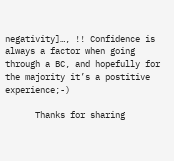negativity]…, !! Confidence is always a factor when going through a BC, and hopefully for the majority it’s a postitive experience;-)

      Thanks for sharing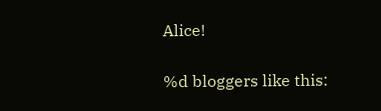Alice!

%d bloggers like this: